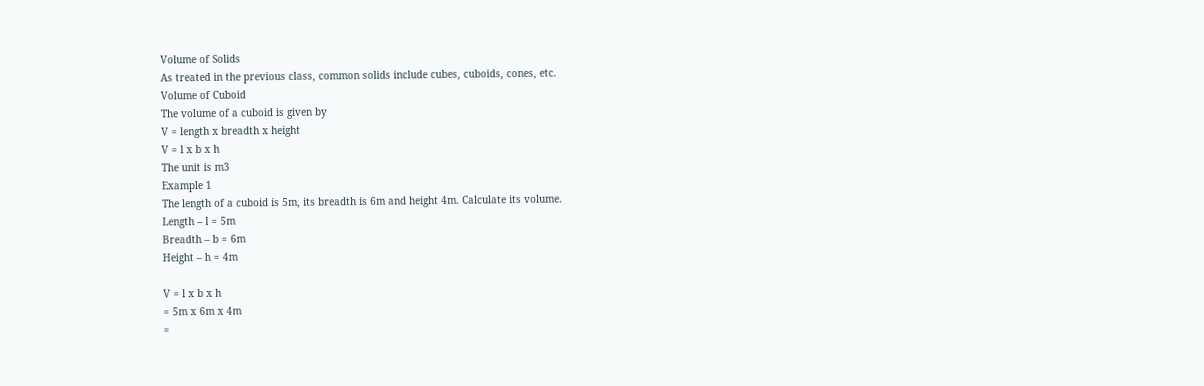Volume of Solids
As treated in the previous class, common solids include cubes, cuboids, cones, etc.
Volume of Cuboid
The volume of a cuboid is given by
V = length x breadth x height
V = l x b x h
The unit is m3
Example 1
The length of a cuboid is 5m, its breadth is 6m and height 4m. Calculate its volume.
Length – l = 5m
Breadth – b = 6m
Height – h = 4m

V = l x b x h
= 5m x 6m x 4m
=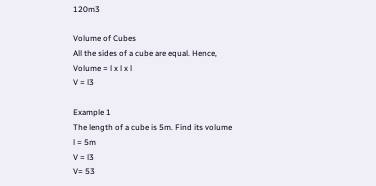120m3

Volume of Cubes
All the sides of a cube are equal. Hence,
Volume = l x l x l
V = l3

Example 1
The length of a cube is 5m. Find its volume
l = 5m
V = l3
V= 53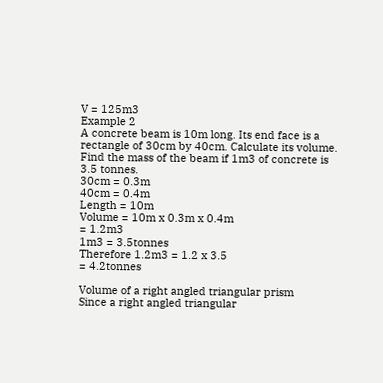V = 125m3
Example 2
A concrete beam is 10m long. Its end face is a rectangle of 30cm by 40cm. Calculate its volume. Find the mass of the beam if 1m3 of concrete is 3.5 tonnes.
30cm = 0.3m
40cm = 0.4m
Length = 10m
Volume = 10m x 0.3m x 0.4m
= 1.2m3
1m3 = 3.5tonnes
Therefore 1.2m3 = 1.2 x 3.5
= 4.2tonnes

Volume of a right angled triangular prism
Since a right angled triangular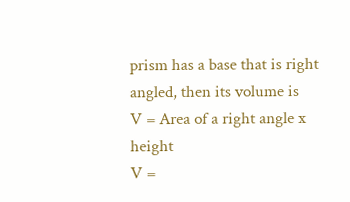prism has a base that is right angled, then its volume is
V = Area of a right angle x height
V =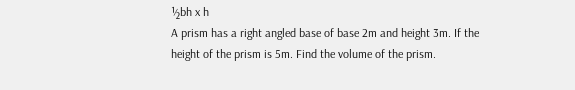½bh x h
A prism has a right angled base of base 2m and height 3m. If the height of the prism is 5m. Find the volume of the prism.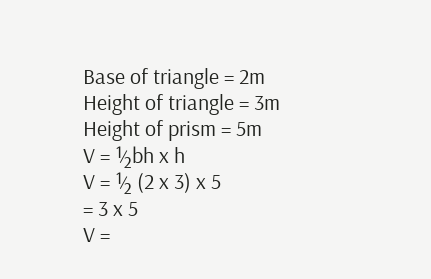Base of triangle = 2m
Height of triangle = 3m
Height of prism = 5m
V = ½bh x h
V = ½ (2 x 3) x 5
= 3 x 5
V =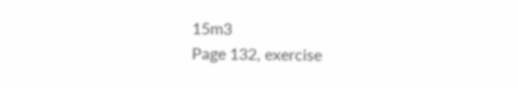15m3
Page 132, exercise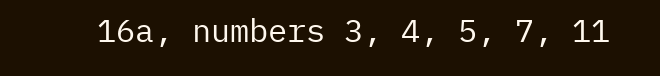16a, numbers 3, 4, 5, 7, 11